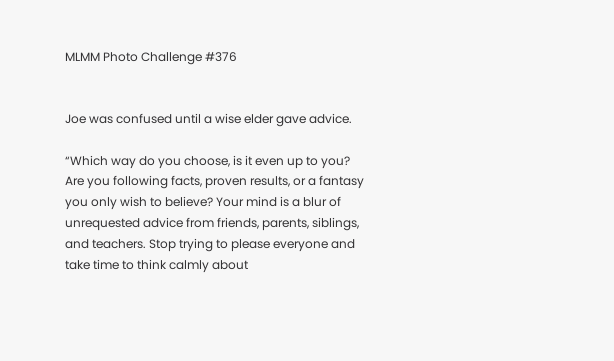MLMM Photo Challenge #376


Joe was confused until a wise elder gave advice.

“Which way do you choose, is it even up to you? Are you following facts, proven results, or a fantasy you only wish to believe? Your mind is a blur of unrequested advice from friends, parents, siblings, and teachers. Stop trying to please everyone and take time to think calmly about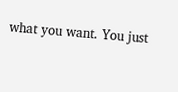what you want. You just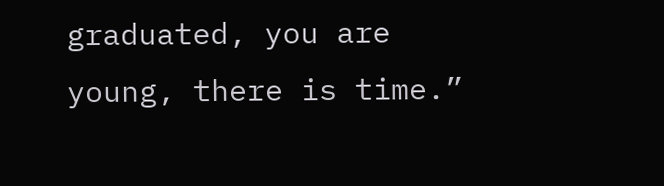graduated, you are young, there is time.”